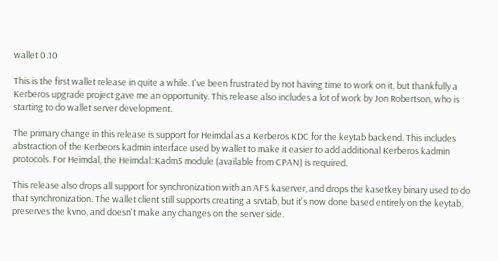wallet 0.10

This is the first wallet release in quite a while. I've been frustrated by not having time to work on it, but thankfully a Kerberos upgrade project gave me an opportunity. This release also includes a lot of work by Jon Robertson, who is starting to do wallet server development.

The primary change in this release is support for Heimdal as a Kerberos KDC for the keytab backend. This includes abstraction of the Kerbeors kadmin interface used by wallet to make it easier to add additional Kerberos kadmin protocols. For Heimdal, the Heimdal::Kadm5 module (available from CPAN) is required.

This release also drops all support for synchronization with an AFS kaserver, and drops the kasetkey binary used to do that synchronization. The wallet client still supports creating a srvtab, but it's now done based entirely on the keytab, preserves the kvno, and doesn't make any changes on the server side.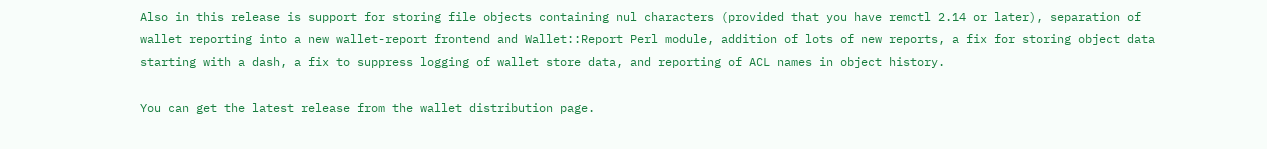Also in this release is support for storing file objects containing nul characters (provided that you have remctl 2.14 or later), separation of wallet reporting into a new wallet-report frontend and Wallet::Report Perl module, addition of lots of new reports, a fix for storing object data starting with a dash, a fix to suppress logging of wallet store data, and reporting of ACL names in object history.

You can get the latest release from the wallet distribution page.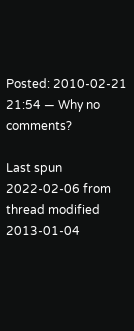Posted: 2010-02-21 21:54 — Why no comments?

Last spun 2022-02-06 from thread modified 2013-01-04